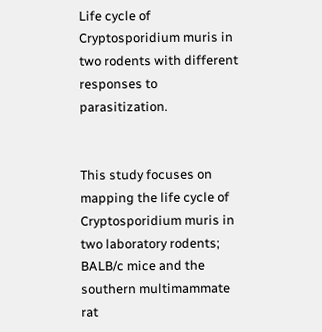Life cycle of Cryptosporidium muris in two rodents with different responses to parasitization.


This study focuses on mapping the life cycle of Cryptosporidium muris in two laboratory rodents; BALB/c mice and the southern multimammate rat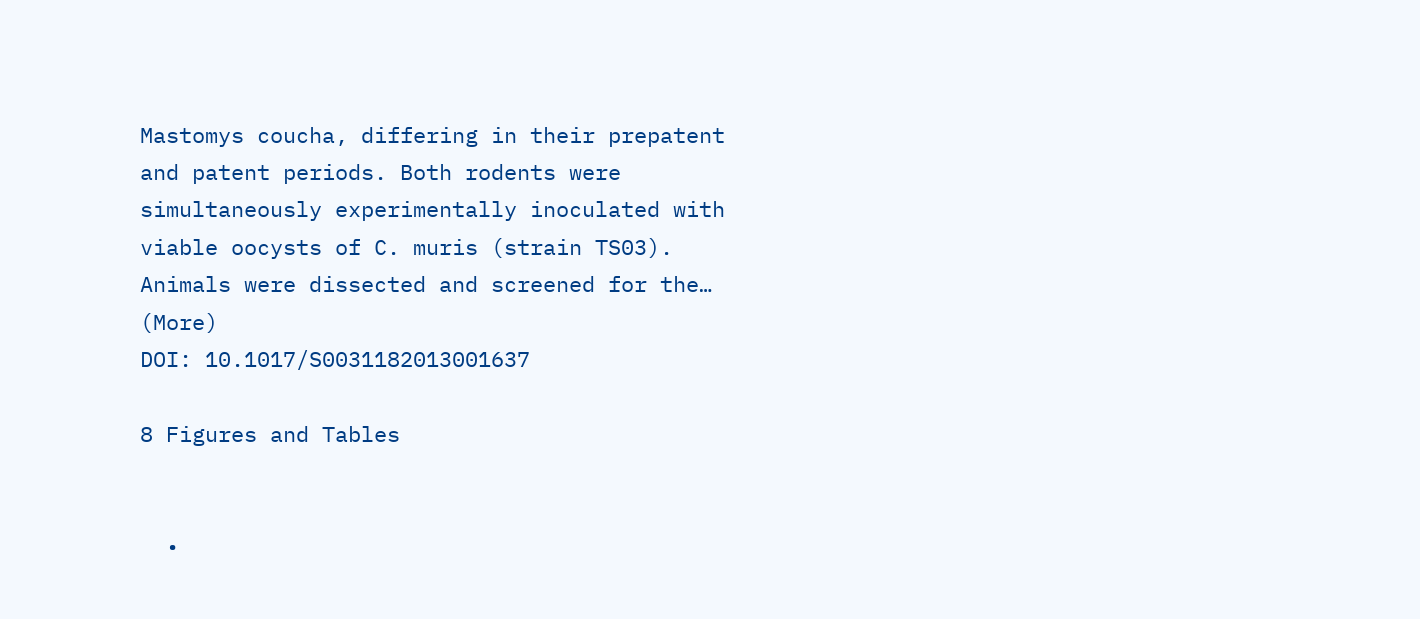Mastomys coucha, differing in their prepatent and patent periods. Both rodents were simultaneously experimentally inoculated with viable oocysts of C. muris (strain TS03). Animals were dissected and screened for the… (More)
DOI: 10.1017/S0031182013001637

8 Figures and Tables


  •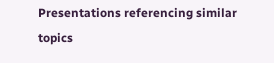Presentations referencing similar topics